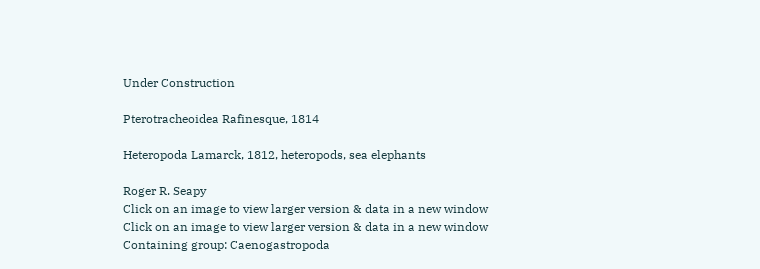Under Construction

Pterotracheoidea Rafinesque, 1814

Heteropoda Lamarck, 1812, heteropods, sea elephants

Roger R. Seapy
Click on an image to view larger version & data in a new window
Click on an image to view larger version & data in a new window
Containing group: Caenogastropoda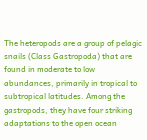The heteropods are a group of pelagic snails (Class Gastropoda) that are found in moderate to low abundances, primarily in tropical to subtropical latitudes. Among the gastropods, they have four striking adaptations to the open ocean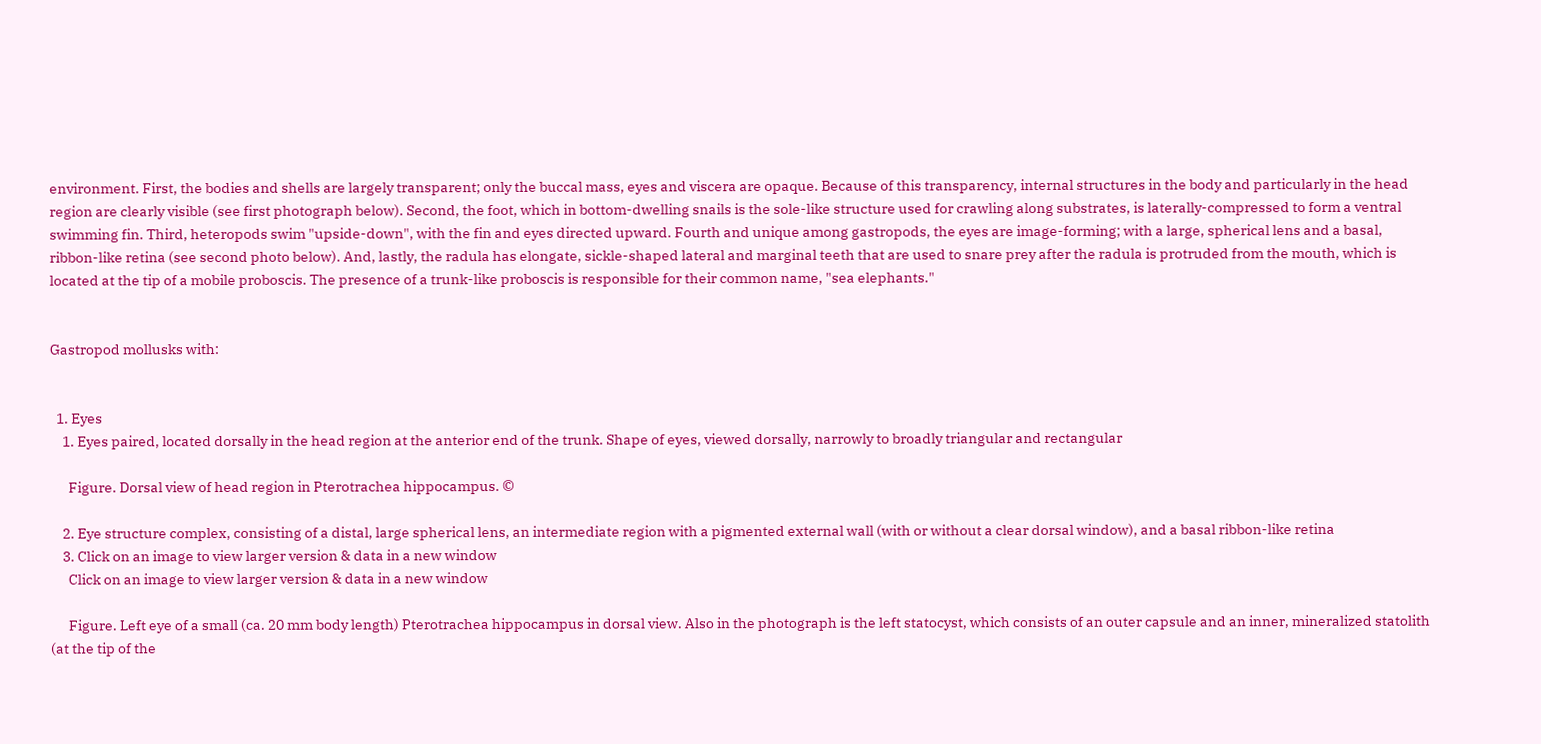environment. First, the bodies and shells are largely transparent; only the buccal mass, eyes and viscera are opaque. Because of this transparency, internal structures in the body and particularly in the head region are clearly visible (see first photograph below). Second, the foot, which in bottom-dwelling snails is the sole-like structure used for crawling along substrates, is laterally-compressed to form a ventral swimming fin. Third, heteropods swim "upside-down", with the fin and eyes directed upward. Fourth and unique among gastropods, the eyes are image-forming; with a large, spherical lens and a basal, ribbon-like retina (see second photo below). And, lastly, the radula has elongate, sickle-shaped lateral and marginal teeth that are used to snare prey after the radula is protruded from the mouth, which is located at the tip of a mobile proboscis. The presence of a trunk-like proboscis is responsible for their common name, "sea elephants."


Gastropod mollusks with:


  1. Eyes
    1. Eyes paired, located dorsally in the head region at the anterior end of the trunk. Shape of eyes, viewed dorsally, narrowly to broadly triangular and rectangular

      Figure. Dorsal view of head region in Pterotrachea hippocampus. ©

    2. Eye structure complex, consisting of a distal, large spherical lens, an intermediate region with a pigmented external wall (with or without a clear dorsal window), and a basal ribbon-like retina
    3. Click on an image to view larger version & data in a new window
      Click on an image to view larger version & data in a new window

      Figure. Left eye of a small (ca. 20 mm body length) Pterotrachea hippocampus in dorsal view. Also in the photograph is the left statocyst, which consists of an outer capsule and an inner, mineralized statolith (at the tip of the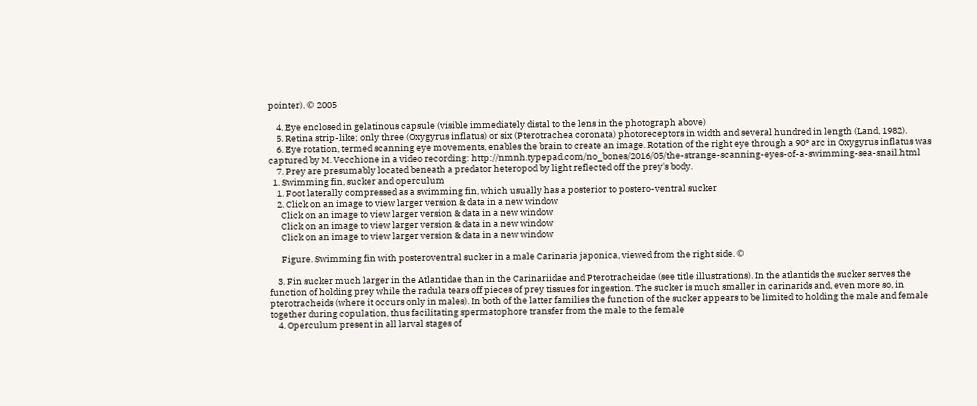pointer). © 2005

    4. Eye enclosed in gelatinous capsule (visible immediately distal to the lens in the photograph above)
    5. Retina strip-like; only three (Oxygyrus inflatus) or six (Pterotrachea coronata) photoreceptors in width and several hundred in length (Land, 1982).
    6. Eye rotation, termed scanning eye movements, enables the brain to create an image. Rotation of the right eye through a 90° arc in Oxygyrus inflatus was captured by M. Vecchione in a video recording: http://nmnh.typepad.com/no_bones/2016/05/the-strange-scanning-eyes-of-a-swimming-sea-snail.html
    7. Prey are presumably located beneath a predator heteropod by light reflected off the prey's body.
  1. Swimming fin, sucker and operculum
    1. Foot laterally compressed as a swimming fin, which usually has a posterior to postero-ventral sucker
    2. Click on an image to view larger version & data in a new window
      Click on an image to view larger version & data in a new window
      Click on an image to view larger version & data in a new window
      Click on an image to view larger version & data in a new window

      Figure. Swimming fin with posteroventral sucker in a male Carinaria japonica, viewed from the right side. ©

    3. Fin sucker much larger in the Atlantidae than in the Carinariidae and Pterotracheidae (see title illustrations). In the atlantids the sucker serves the function of holding prey while the radula tears off pieces of prey tissues for ingestion. The sucker is much smaller in carinarids and, even more so, in pterotracheids (where it occurs only in males). In both of the latter families the function of the sucker appears to be limited to holding the male and female together during copulation, thus facilitating spermatophore transfer from the male to the female
    4. Operculum present in all larval stages of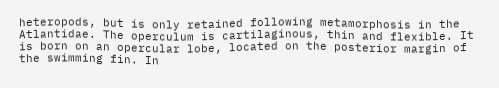heteropods, but is only retained following metamorphosis in the Atlantidae. The operculum is cartilaginous, thin and flexible. It is born on an opercular lobe, located on the posterior margin of the swimming fin. In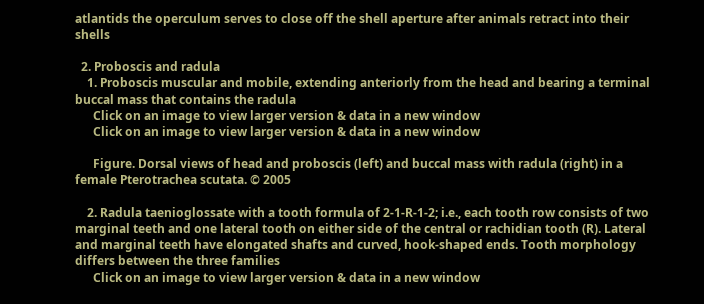atlantids the operculum serves to close off the shell aperture after animals retract into their shells

  2. Proboscis and radula
    1. Proboscis muscular and mobile, extending anteriorly from the head and bearing a terminal buccal mass that contains the radula
      Click on an image to view larger version & data in a new window
      Click on an image to view larger version & data in a new window

      Figure. Dorsal views of head and proboscis (left) and buccal mass with radula (right) in a female Pterotrachea scutata. © 2005

    2. Radula taenioglossate with a tooth formula of 2-1-R-1-2; i.e., each tooth row consists of two marginal teeth and one lateral tooth on either side of the central or rachidian tooth (R). Lateral and marginal teeth have elongated shafts and curved, hook-shaped ends. Tooth morphology differs between the three families
      Click on an image to view larger version & data in a new window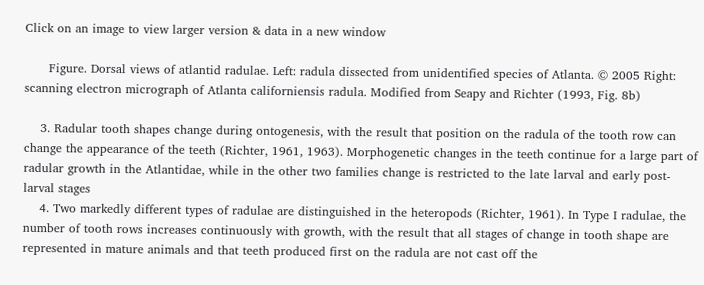Click on an image to view larger version & data in a new window

      Figure. Dorsal views of atlantid radulae. Left: radula dissected from unidentified species of Atlanta. © 2005 Right: scanning electron micrograph of Atlanta californiensis radula. Modified from Seapy and Richter (1993, Fig. 8b)

    3. Radular tooth shapes change during ontogenesis, with the result that position on the radula of the tooth row can change the appearance of the teeth (Richter, 1961, 1963). Morphogenetic changes in the teeth continue for a large part of radular growth in the Atlantidae, while in the other two families change is restricted to the late larval and early post-larval stages
    4. Two markedly different types of radulae are distinguished in the heteropods (Richter, 1961). In Type I radulae, the number of tooth rows increases continuously with growth, with the result that all stages of change in tooth shape are represented in mature animals and that teeth produced first on the radula are not cast off the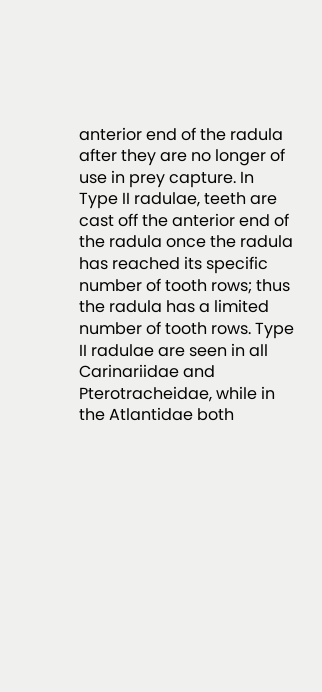anterior end of the radula after they are no longer of use in prey capture. In Type II radulae, teeth are cast off the anterior end of the radula once the radula has reached its specific number of tooth rows; thus the radula has a limited number of tooth rows. Type II radulae are seen in all Carinariidae and Pterotracheidae, while in the Atlantidae both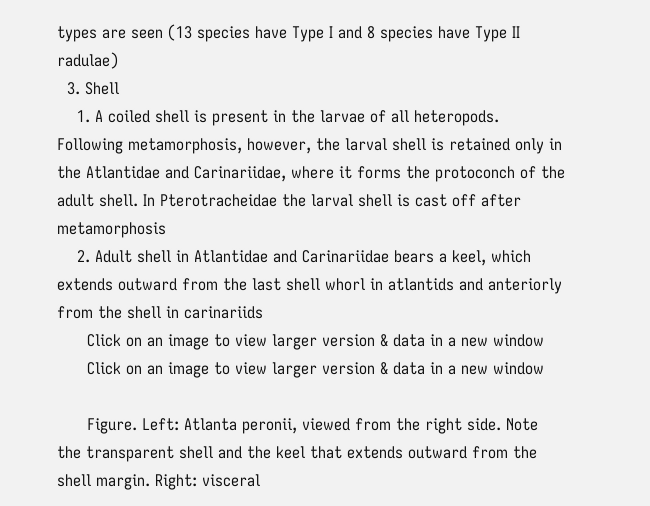types are seen (13 species have Type I and 8 species have Type II radulae)
  3. Shell
    1. A coiled shell is present in the larvae of all heteropods. Following metamorphosis, however, the larval shell is retained only in the Atlantidae and Carinariidae, where it forms the protoconch of the adult shell. In Pterotracheidae the larval shell is cast off after metamorphosis
    2. Adult shell in Atlantidae and Carinariidae bears a keel, which extends outward from the last shell whorl in atlantids and anteriorly from the shell in carinariids
      Click on an image to view larger version & data in a new window
      Click on an image to view larger version & data in a new window

      Figure. Left: Atlanta peronii, viewed from the right side. Note the transparent shell and the keel that extends outward from the shell margin. Right: visceral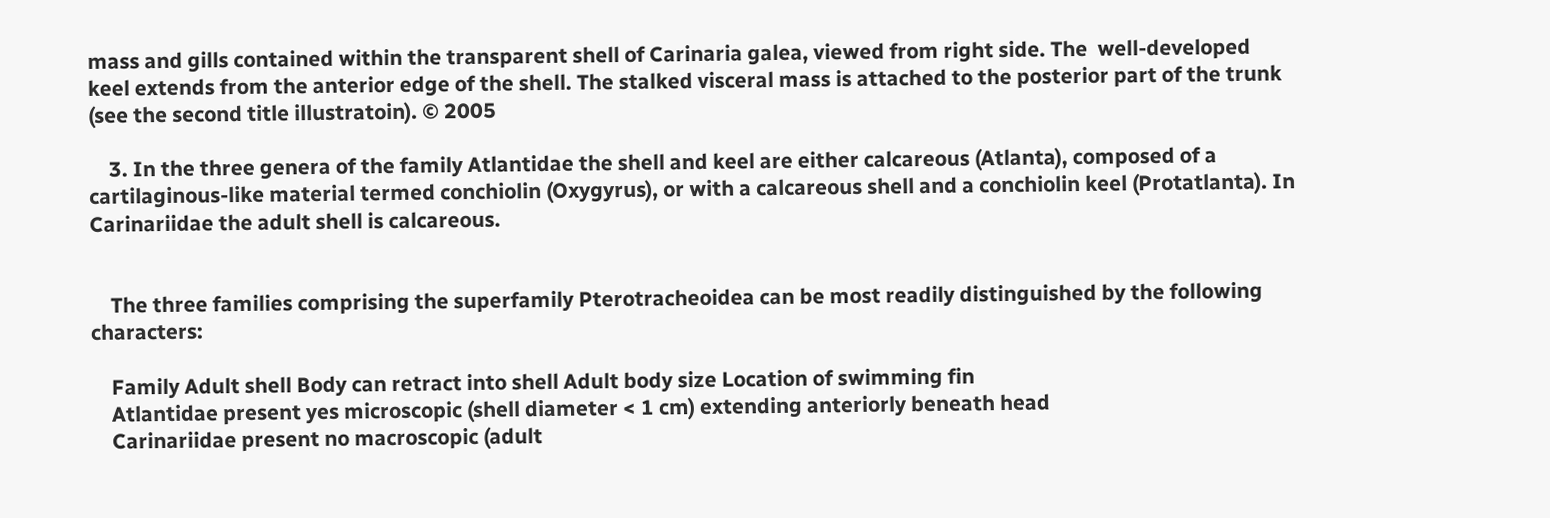mass and gills contained within the transparent shell of Carinaria galea, viewed from right side. The  well-developed keel extends from the anterior edge of the shell. The stalked visceral mass is attached to the posterior part of the trunk (see the second title illustratoin). © 2005

    3. In the three genera of the family Atlantidae the shell and keel are either calcareous (Atlanta), composed of a cartilaginous-like material termed conchiolin (Oxygyrus), or with a calcareous shell and a conchiolin keel (Protatlanta). In Carinariidae the adult shell is calcareous.


    The three families comprising the superfamily Pterotracheoidea can be most readily distinguished by the following characters:

    Family Adult shell Body can retract into shell Adult body size Location of swimming fin
    Atlantidae present yes microscopic (shell diameter < 1 cm) extending anteriorly beneath head
    Carinariidae present no macroscopic (adult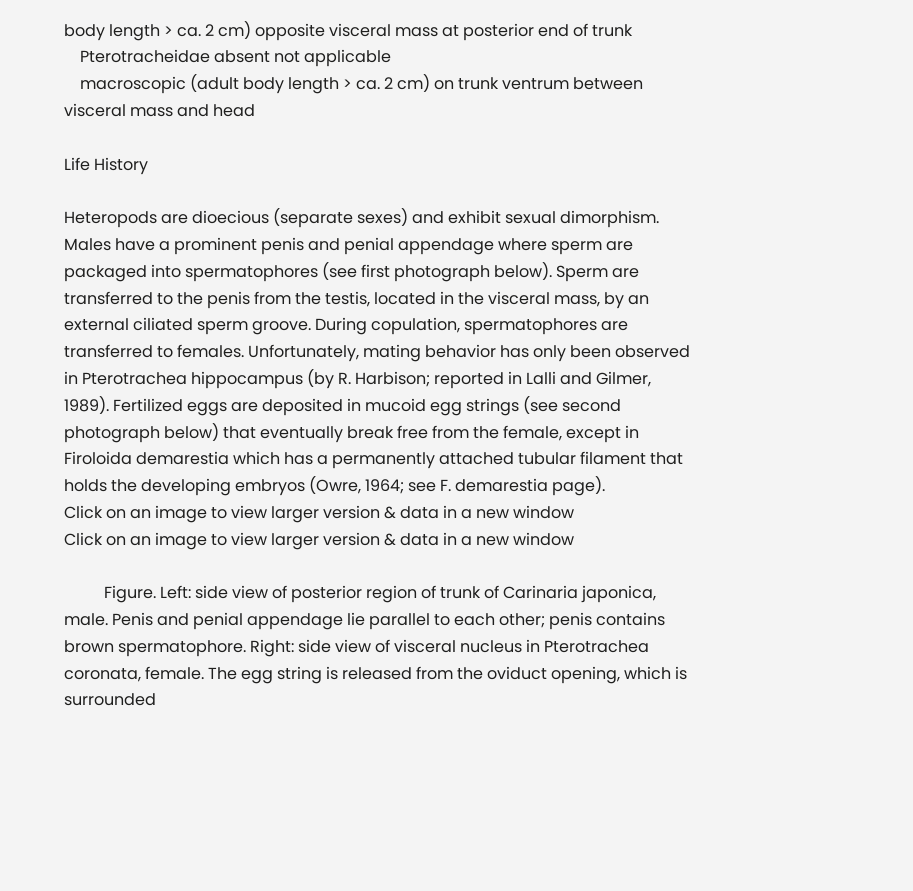body length > ca. 2 cm) opposite visceral mass at posterior end of trunk
    Pterotracheidae absent not applicable
    macroscopic (adult body length > ca. 2 cm) on trunk ventrum between visceral mass and head

Life History

Heteropods are dioecious (separate sexes) and exhibit sexual dimorphism. Males have a prominent penis and penial appendage where sperm are packaged into spermatophores (see first photograph below). Sperm are transferred to the penis from the testis, located in the visceral mass, by an external ciliated sperm groove. During copulation, spermatophores are transferred to females. Unfortunately, mating behavior has only been observed in Pterotrachea hippocampus (by R. Harbison; reported in Lalli and Gilmer, 1989). Fertilized eggs are deposited in mucoid egg strings (see second photograph below) that eventually break free from the female, except in Firoloida demarestia which has a permanently attached tubular filament that holds the developing embryos (Owre, 1964; see F. demarestia page).
Click on an image to view larger version & data in a new window
Click on an image to view larger version & data in a new window

          Figure. Left: side view of posterior region of trunk of Carinaria japonica, male. Penis and penial appendage lie parallel to each other; penis contains brown spermatophore. Right: side view of visceral nucleus in Pterotrachea coronata, female. The egg string is released from the oviduct opening, which is surrounded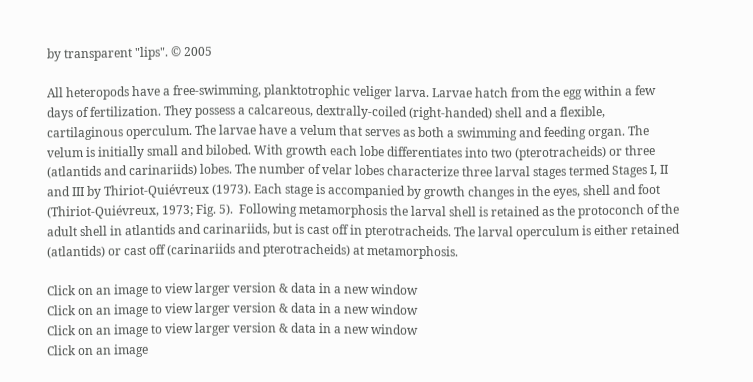by transparent "lips". © 2005

All heteropods have a free-swimming, planktotrophic veliger larva. Larvae hatch from the egg within a few days of fertilization. They possess a calcareous, dextrally-coiled (right-handed) shell and a flexible, cartilaginous operculum. The larvae have a velum that serves as both a swimming and feeding organ. The velum is initially small and bilobed. With growth each lobe differentiates into two (pterotracheids) or three (atlantids and carinariids) lobes. The number of velar lobes characterize three larval stages termed Stages I, II and III by Thiriot-Quiévreux (1973). Each stage is accompanied by growth changes in the eyes, shell and foot (Thiriot-Quiévreux, 1973; Fig. 5).  Following metamorphosis the larval shell is retained as the protoconch of the adult shell in atlantids and carinariids, but is cast off in pterotracheids. The larval operculum is either retained (atlantids) or cast off (carinariids and pterotracheids) at metamorphosis.

Click on an image to view larger version & data in a new window
Click on an image to view larger version & data in a new window
Click on an image to view larger version & data in a new window
Click on an image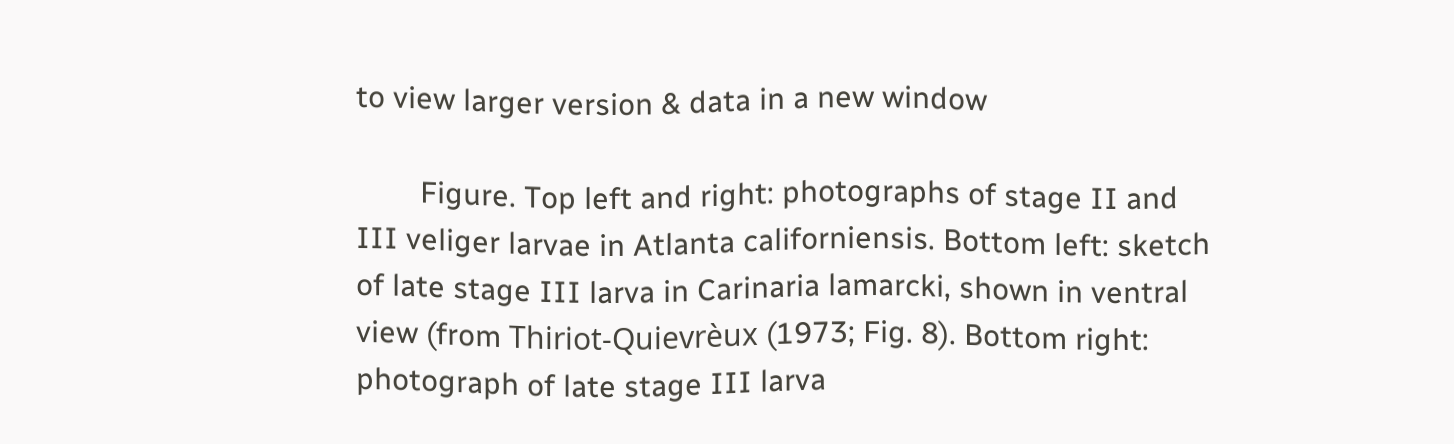to view larger version & data in a new window

        Figure. Top left and right: photographs of stage II and III veliger larvae in Atlanta californiensis. Bottom left: sketch of late stage III larva in Carinaria lamarcki, shown in ventral view (from Thiriot-Quievrèux (1973; Fig. 8). Bottom right: photograph of late stage III larva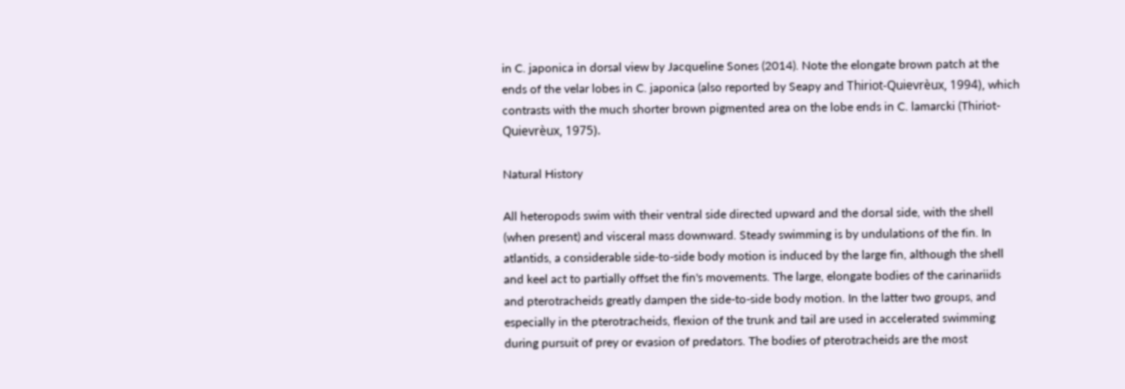in C. japonica in dorsal view by Jacqueline Sones (2014). Note the elongate brown patch at the ends of the velar lobes in C. japonica (also reported by Seapy and Thiriot-Quievrèux, 1994), which contrasts with the much shorter brown pigmented area on the lobe ends in C. lamarcki (Thiriot-Quievrèux, 1975).

Natural History

All heteropods swim with their ventral side directed upward and the dorsal side, with the shell (when present) and visceral mass downward. Steady swimming is by undulations of the fin. In atlantids, a considerable side-to-side body motion is induced by the large fin, although the shell and keel act to partially offset the fin's movements. The large, elongate bodies of the carinariids and pterotracheids greatly dampen the side-to-side body motion. In the latter two groups, and especially in the pterotracheids, flexion of the trunk and tail are used in accelerated swimming during pursuit of prey or evasion of predators. The bodies of pterotracheids are the most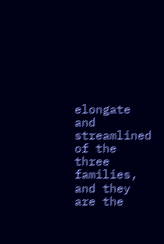elongate and streamlined of the three families, and they are the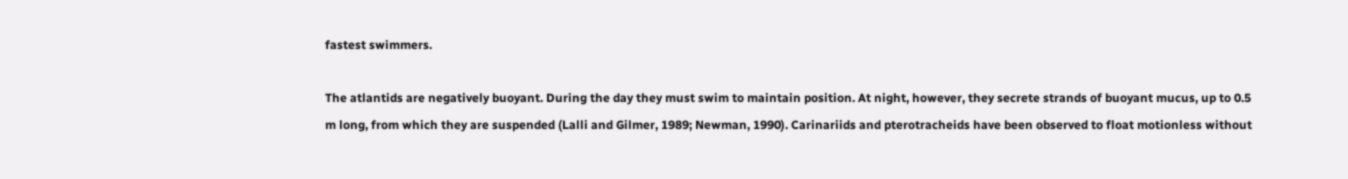fastest swimmers.

The atlantids are negatively buoyant. During the day they must swim to maintain position. At night, however, they secrete strands of buoyant mucus, up to 0.5 m long, from which they are suspended (Lalli and Gilmer, 1989; Newman, 1990). Carinariids and pterotracheids have been observed to float motionless without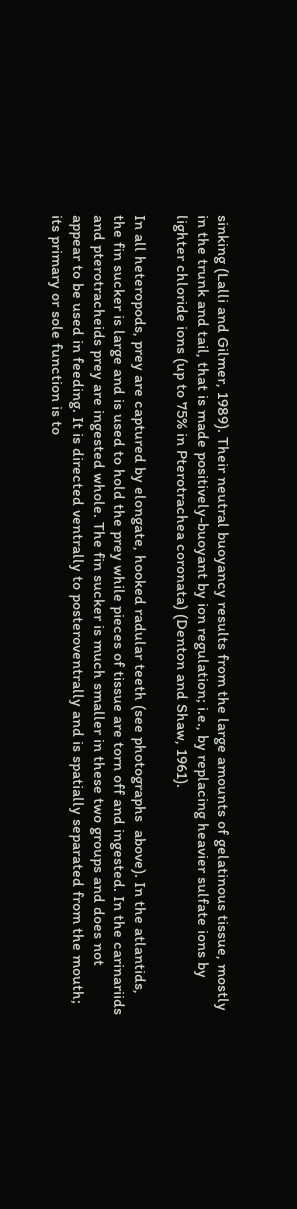sinking (Lalli and Gilmer, 1989). Their neutral buoyancy results from the large amounts of gelatinous tissue, mostly in the trunk and tail, that is made positively-buoyant by ion regulation; i.e., by replacing heavier sulfate ions by lighter chloride ions (up to 75% in Pterotrachea coronata) (Denton and Shaw, 1961).

In all heteropods, prey are captured by elongate, hooked radular teeth (see photographs  above). In the atlantids, the fin sucker is large and is used to hold the prey while pieces of tissue are torn off and ingested. In the carinariids and pterotracheids prey are ingested whole. The fin sucker is much smaller in these two groups and does not appear to be used in feeding. It is directed ventrally to posteroventrally and is spatially separated from the mouth; its primary or sole function is to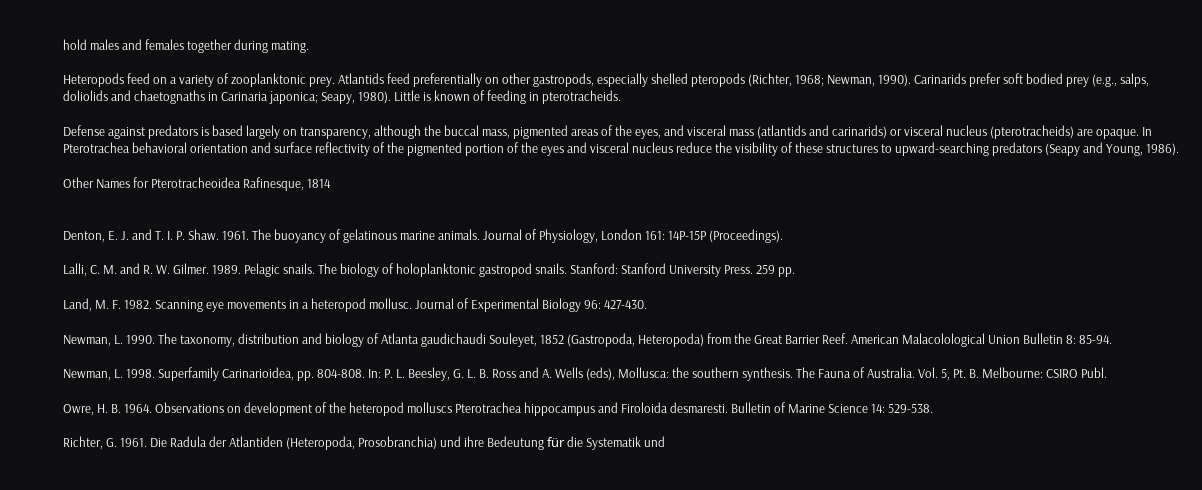hold males and females together during mating.

Heteropods feed on a variety of zooplanktonic prey. Atlantids feed preferentially on other gastropods, especially shelled pteropods (Richter, 1968; Newman, 1990). Carinarids prefer soft bodied prey (e.g., salps, doliolids and chaetognaths in Carinaria japonica; Seapy, 1980). Little is known of feeding in pterotracheids.

Defense against predators is based largely on transparency, although the buccal mass, pigmented areas of the eyes, and visceral mass (atlantids and carinarids) or visceral nucleus (pterotracheids) are opaque. In Pterotrachea behavioral orientation and surface reflectivity of the pigmented portion of the eyes and visceral nucleus reduce the visibility of these structures to upward-searching predators (Seapy and Young, 1986).

Other Names for Pterotracheoidea Rafinesque, 1814


Denton, E. J. and T. I. P. Shaw. 1961. The buoyancy of gelatinous marine animals. Journal of Physiology, London 161: 14P-15P (Proceedings).

Lalli, C. M. and R. W. Gilmer. 1989. Pelagic snails. The biology of holoplanktonic gastropod snails. Stanford: Stanford University Press. 259 pp.

Land, M. F. 1982. Scanning eye movements in a heteropod mollusc. Journal of Experimental Biology 96: 427-430.

Newman, L. 1990. The taxonomy, distribution and biology of Atlanta gaudichaudi Souleyet, 1852 (Gastropoda, Heteropoda) from the Great Barrier Reef. American Malacolological Union Bulletin 8: 85-94.

Newman, L. 1998. Superfamily Carinarioidea, pp. 804-808. In: P. L. Beesley, G. L. B. Ross and A. Wells (eds), Mollusca: the southern synthesis. The Fauna of Australia. Vol. 5, Pt. B. Melbourne: CSIRO Publ.

Owre, H. B. 1964. Observations on development of the heteropod molluscs Pterotrachea hippocampus and Firoloida desmaresti. Bulletin of Marine Science 14: 529-538.

Richter, G. 1961. Die Radula der Atlantiden (Heteropoda, Prosobranchia) und ihre Bedeutung für die Systematik und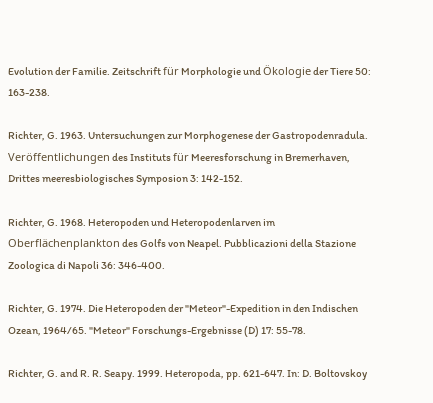Evolution der Familie. Zeitschrift für Morphologie und Ökologie der Tiere 50: 163-238.

Richter, G. 1963. Untersuchungen zur Morphogenese der Gastropodenradula. Veröffentlichungen des Instituts für Meeresforschung in Bremerhaven, Drittes meeresbiologisches Symposion 3: 142-152.

Richter, G. 1968. Heteropoden und Heteropodenlarven im Oberflächenplankton des Golfs von Neapel. Pubblicazioni della Stazione Zoologica di Napoli 36: 346-400.

Richter, G. 1974. Die Heteropoden der "Meteor"-Expedition in den Indischen Ozean, 1964/65. "Meteor" Forschungs-Ergebnisse (D) 17: 55-78.

Richter, G. and R. R. Seapy. 1999. Heteropoda, pp. 621-647. In: D. Boltovskoy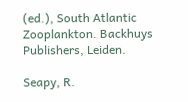(ed.), South Atlantic Zooplankton. Backhuys Publishers, Leiden.

Seapy, R.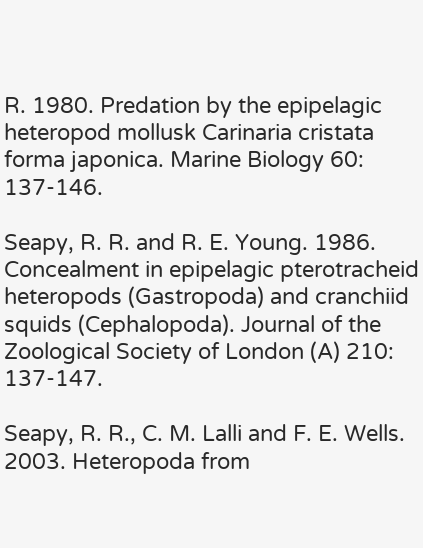R. 1980. Predation by the epipelagic heteropod mollusk Carinaria cristata forma japonica. Marine Biology 60: 137-146.

Seapy, R. R. and R. E. Young. 1986. Concealment in epipelagic pterotracheid heteropods (Gastropoda) and cranchiid squids (Cephalopoda). Journal of the Zoological Society of London (A) 210: 137-147.

Seapy, R. R., C. M. Lalli and F. E. Wells. 2003. Heteropoda from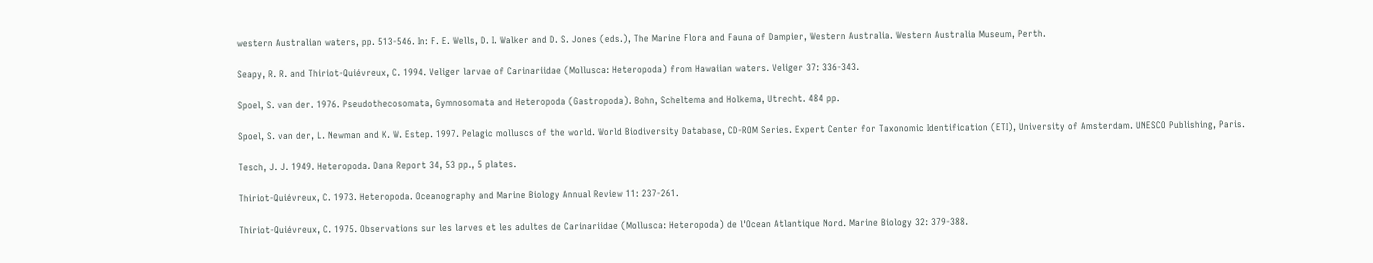western Australian waters, pp. 513-546. In: F. E. Wells, D. I. Walker and D. S. Jones (eds.), The Marine Flora and Fauna of Dampier, Western Australia. Western Australia Museum, Perth.

Seapy, R. R. and Thiriot-Quiévreux, C. 1994. Veliger larvae of Carinariidae (Mollusca: Heteropoda) from Hawaiian waters. Veliger 37: 336-343.

Spoel, S. van der. 1976. Pseudothecosomata, Gymnosomata and Heteropoda (Gastropoda). Bohn, Scheltema and Holkema, Utrecht. 484 pp.

Spoel, S. van der, L. Newman and K. W. Estep. 1997. Pelagic molluscs of the world. World Biodiversity Database, CD-ROM Series. Expert Center for Taxonomic Identification (ETI), University of Amsterdam. UNESCO Publishing, Paris.

Tesch, J. J. 1949. Heteropoda. Dana Report 34, 53 pp., 5 plates.

Thiriot-Quiévreux, C. 1973. Heteropoda. Oceanography and Marine Biology Annual Review 11: 237-261.

Thiriot-Quiévreux, C. 1975. Observations sur les larves et les adultes de Carinariidae (Mollusca: Heteropoda) de l'Ocean Atlantique Nord. Marine Biology 32: 379-388.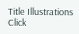Title Illustrations
Click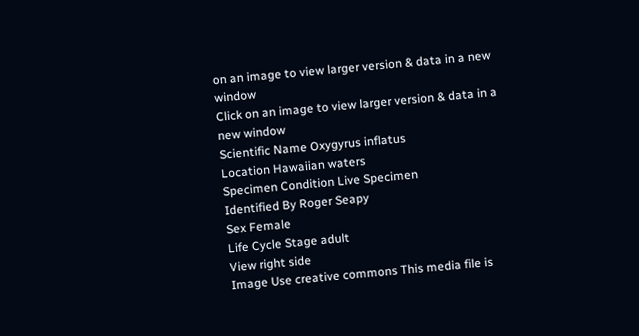on an image to view larger version & data in a new window
Click on an image to view larger version & data in a new window
Scientific Name Oxygyrus inflatus
Location Hawaiian waters
Specimen Condition Live Specimen
Identified By Roger Seapy
Sex Female
Life Cycle Stage adult
View right side
Image Use creative commons This media file is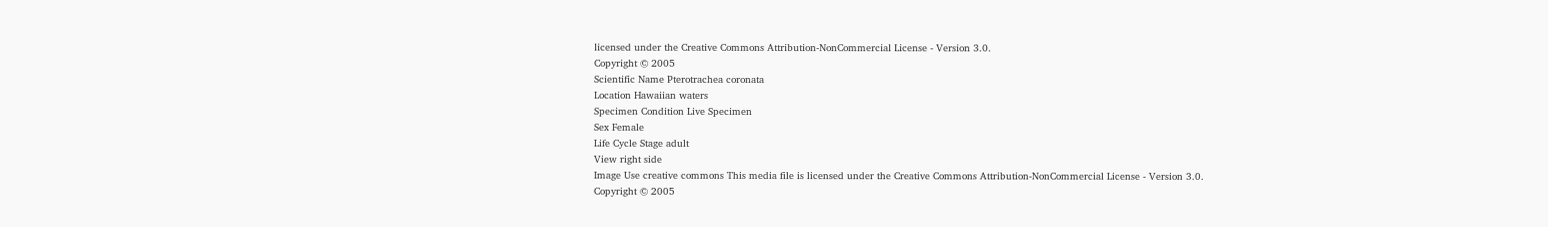licensed under the Creative Commons Attribution-NonCommercial License - Version 3.0.
Copyright © 2005
Scientific Name Pterotrachea coronata
Location Hawaiian waters
Specimen Condition Live Specimen
Sex Female
Life Cycle Stage adult
View right side
Image Use creative commons This media file is licensed under the Creative Commons Attribution-NonCommercial License - Version 3.0.
Copyright © 2005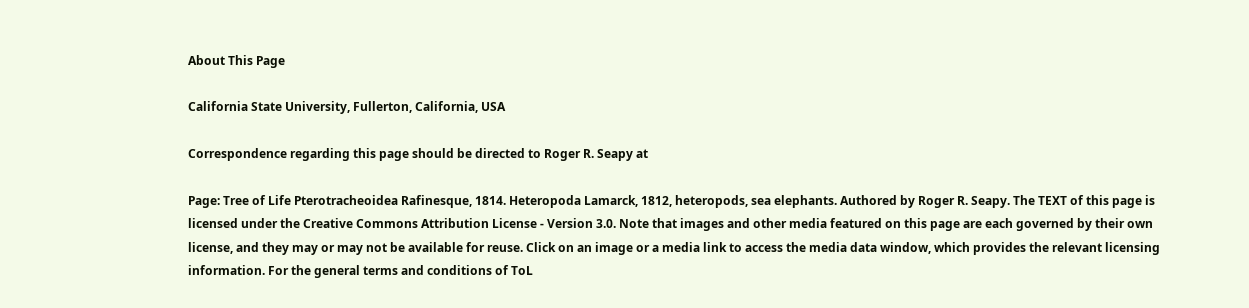About This Page

California State University, Fullerton, California, USA

Correspondence regarding this page should be directed to Roger R. Seapy at

Page: Tree of Life Pterotracheoidea Rafinesque, 1814. Heteropoda Lamarck, 1812, heteropods, sea elephants. Authored by Roger R. Seapy. The TEXT of this page is licensed under the Creative Commons Attribution License - Version 3.0. Note that images and other media featured on this page are each governed by their own license, and they may or may not be available for reuse. Click on an image or a media link to access the media data window, which provides the relevant licensing information. For the general terms and conditions of ToL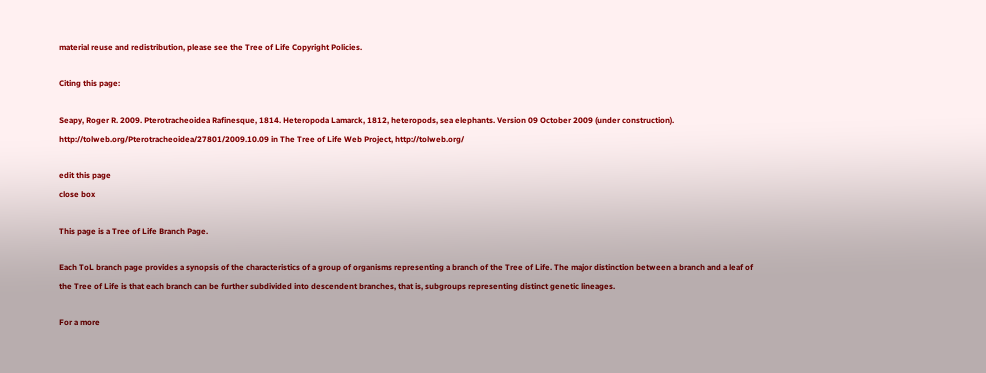material reuse and redistribution, please see the Tree of Life Copyright Policies.

Citing this page:

Seapy, Roger R. 2009. Pterotracheoidea Rafinesque, 1814. Heteropoda Lamarck, 1812, heteropods, sea elephants. Version 09 October 2009 (under construction). http://tolweb.org/Pterotracheoidea/27801/2009.10.09 in The Tree of Life Web Project, http://tolweb.org/

edit this page
close box

This page is a Tree of Life Branch Page.

Each ToL branch page provides a synopsis of the characteristics of a group of organisms representing a branch of the Tree of Life. The major distinction between a branch and a leaf of the Tree of Life is that each branch can be further subdivided into descendent branches, that is, subgroups representing distinct genetic lineages.

For a more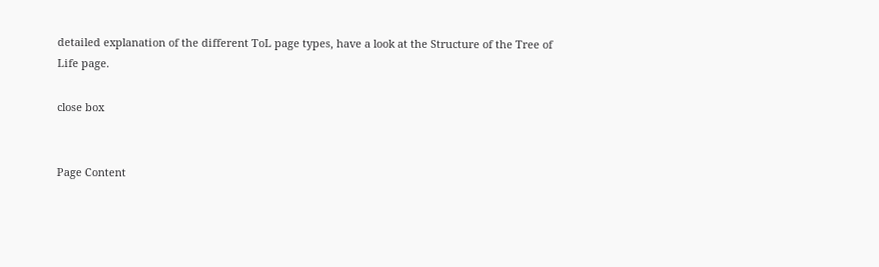detailed explanation of the different ToL page types, have a look at the Structure of the Tree of Life page.

close box


Page Content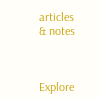articles & notes



Explore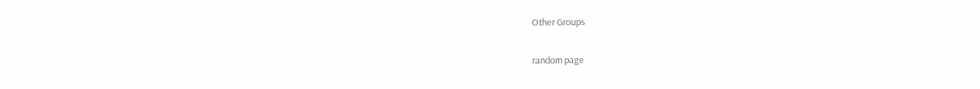Other Groups

random page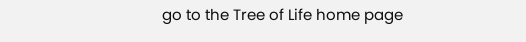go to the Tree of Life home page